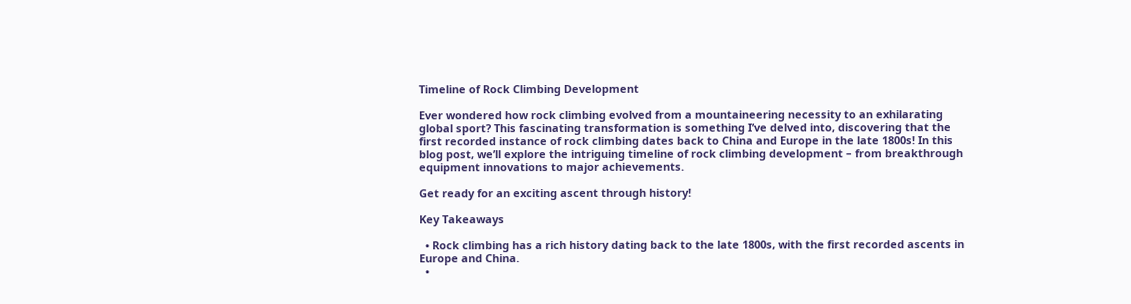Timeline of Rock Climbing Development

Ever wondered how rock climbing evolved from a mountaineering necessity to an exhilarating global sport? This fascinating transformation is something I’ve delved into, discovering that the first recorded instance of rock climbing dates back to China and Europe in the late 1800s! In this blog post, we’ll explore the intriguing timeline of rock climbing development – from breakthrough equipment innovations to major achievements.

Get ready for an exciting ascent through history!

Key Takeaways

  • Rock climbing has a rich history dating back to the late 1800s, with the first recorded ascents in Europe and China.
  •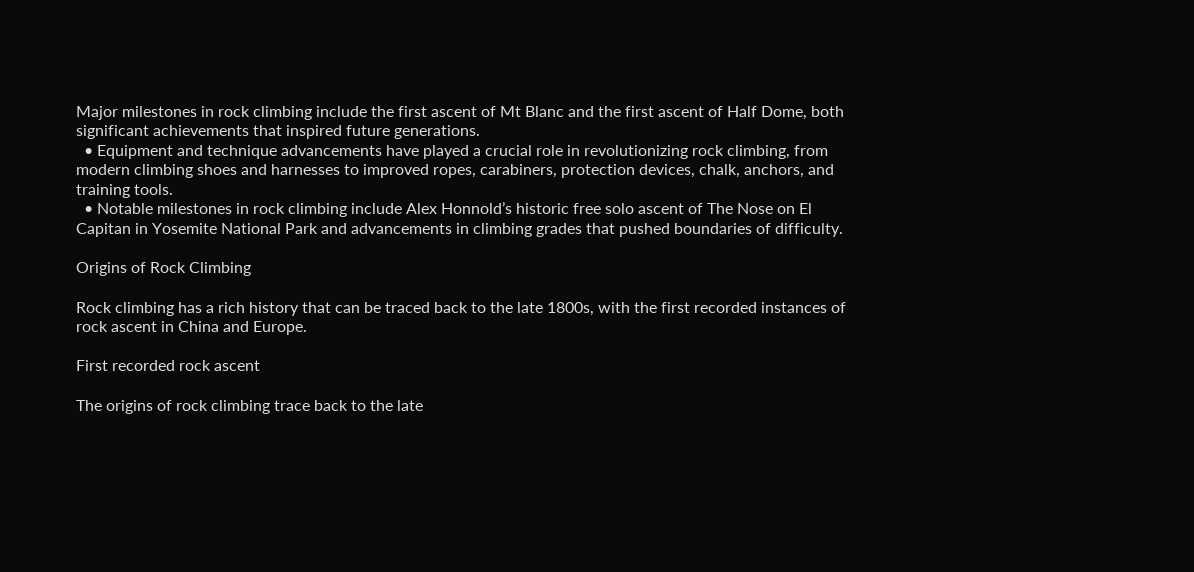Major milestones in rock climbing include the first ascent of Mt Blanc and the first ascent of Half Dome, both significant achievements that inspired future generations.
  • Equipment and technique advancements have played a crucial role in revolutionizing rock climbing, from modern climbing shoes and harnesses to improved ropes, carabiners, protection devices, chalk, anchors, and training tools.
  • Notable milestones in rock climbing include Alex Honnold’s historic free solo ascent of The Nose on El Capitan in Yosemite National Park and advancements in climbing grades that pushed boundaries of difficulty.

Origins of Rock Climbing

Rock climbing has a rich history that can be traced back to the late 1800s, with the first recorded instances of rock ascent in China and Europe.

First recorded rock ascent

The origins of rock climbing trace back to the late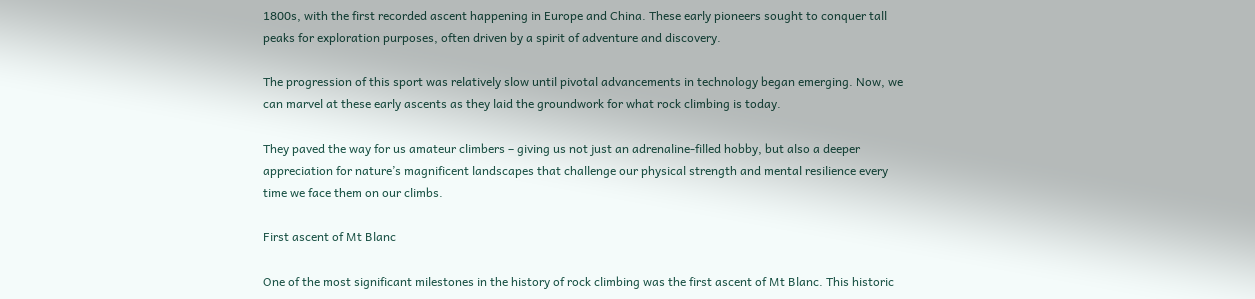1800s, with the first recorded ascent happening in Europe and China. These early pioneers sought to conquer tall peaks for exploration purposes, often driven by a spirit of adventure and discovery.

The progression of this sport was relatively slow until pivotal advancements in technology began emerging. Now, we can marvel at these early ascents as they laid the groundwork for what rock climbing is today.

They paved the way for us amateur climbers – giving us not just an adrenaline-filled hobby, but also a deeper appreciation for nature’s magnificent landscapes that challenge our physical strength and mental resilience every time we face them on our climbs.

First ascent of Mt Blanc

One of the most significant milestones in the history of rock climbing was the first ascent of Mt Blanc. This historic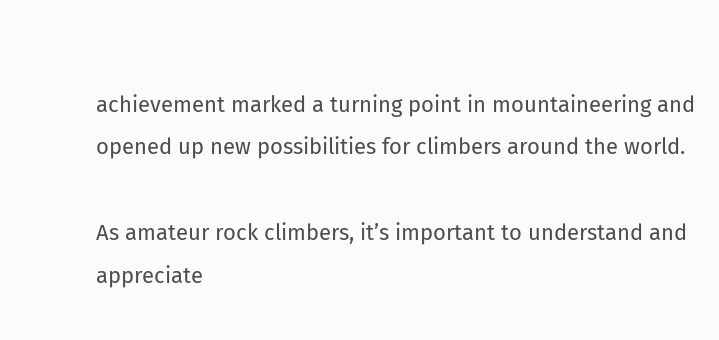achievement marked a turning point in mountaineering and opened up new possibilities for climbers around the world.

As amateur rock climbers, it’s important to understand and appreciate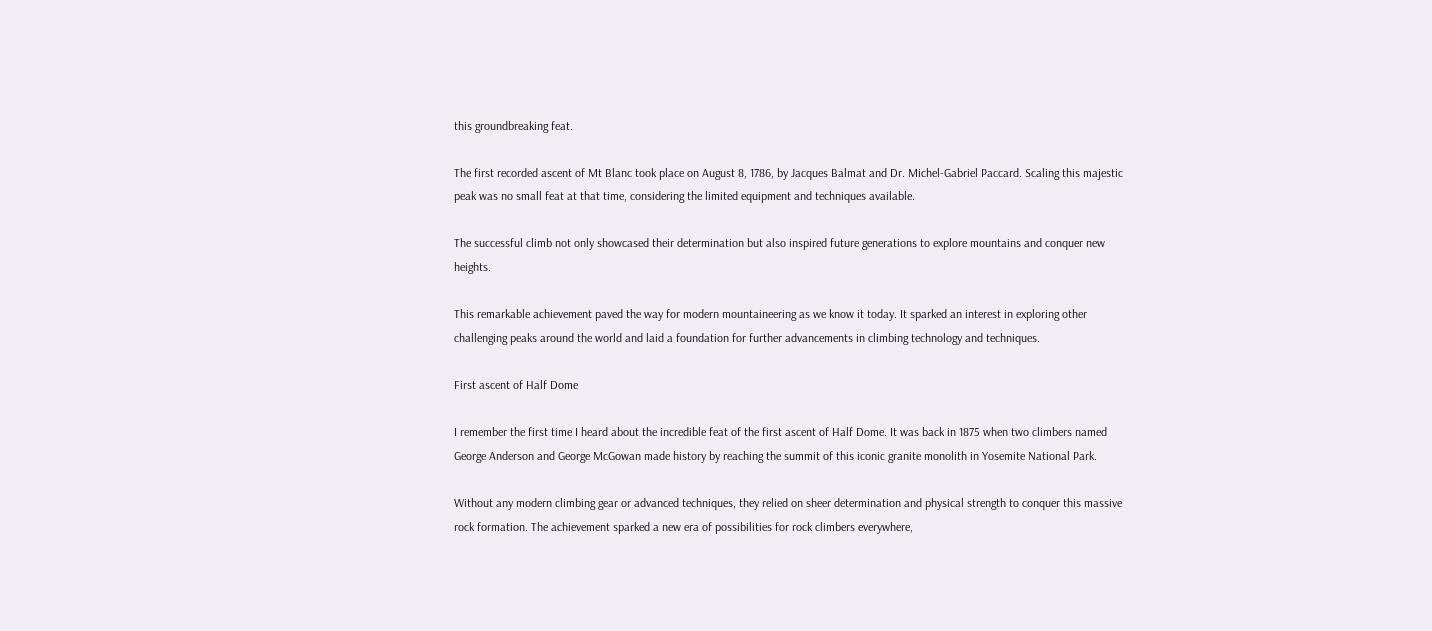this groundbreaking feat.

The first recorded ascent of Mt Blanc took place on August 8, 1786, by Jacques Balmat and Dr. Michel-Gabriel Paccard. Scaling this majestic peak was no small feat at that time, considering the limited equipment and techniques available.

The successful climb not only showcased their determination but also inspired future generations to explore mountains and conquer new heights.

This remarkable achievement paved the way for modern mountaineering as we know it today. It sparked an interest in exploring other challenging peaks around the world and laid a foundation for further advancements in climbing technology and techniques.

First ascent of Half Dome

I remember the first time I heard about the incredible feat of the first ascent of Half Dome. It was back in 1875 when two climbers named George Anderson and George McGowan made history by reaching the summit of this iconic granite monolith in Yosemite National Park.

Without any modern climbing gear or advanced techniques, they relied on sheer determination and physical strength to conquer this massive rock formation. The achievement sparked a new era of possibilities for rock climbers everywhere,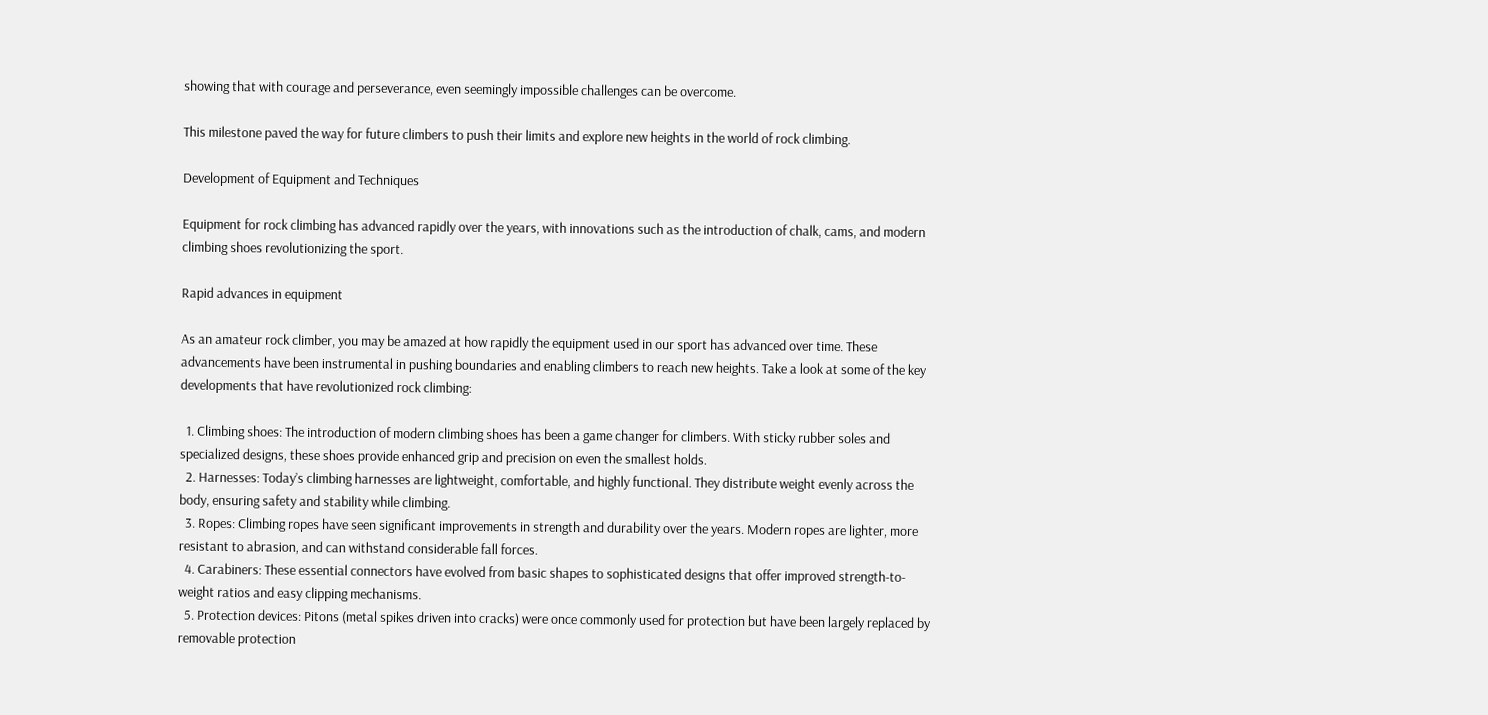showing that with courage and perseverance, even seemingly impossible challenges can be overcome.

This milestone paved the way for future climbers to push their limits and explore new heights in the world of rock climbing.

Development of Equipment and Techniques

Equipment for rock climbing has advanced rapidly over the years, with innovations such as the introduction of chalk, cams, and modern climbing shoes revolutionizing the sport.

Rapid advances in equipment

As an amateur rock climber, you may be amazed at how rapidly the equipment used in our sport has advanced over time. These advancements have been instrumental in pushing boundaries and enabling climbers to reach new heights. Take a look at some of the key developments that have revolutionized rock climbing:

  1. Climbing shoes: The introduction of modern climbing shoes has been a game changer for climbers. With sticky rubber soles and specialized designs, these shoes provide enhanced grip and precision on even the smallest holds.
  2. Harnesses: Today’s climbing harnesses are lightweight, comfortable, and highly functional. They distribute weight evenly across the body, ensuring safety and stability while climbing.
  3. Ropes: Climbing ropes have seen significant improvements in strength and durability over the years. Modern ropes are lighter, more resistant to abrasion, and can withstand considerable fall forces.
  4. Carabiners: These essential connectors have evolved from basic shapes to sophisticated designs that offer improved strength-to-weight ratios and easy clipping mechanisms.
  5. Protection devices: Pitons (metal spikes driven into cracks) were once commonly used for protection but have been largely replaced by removable protection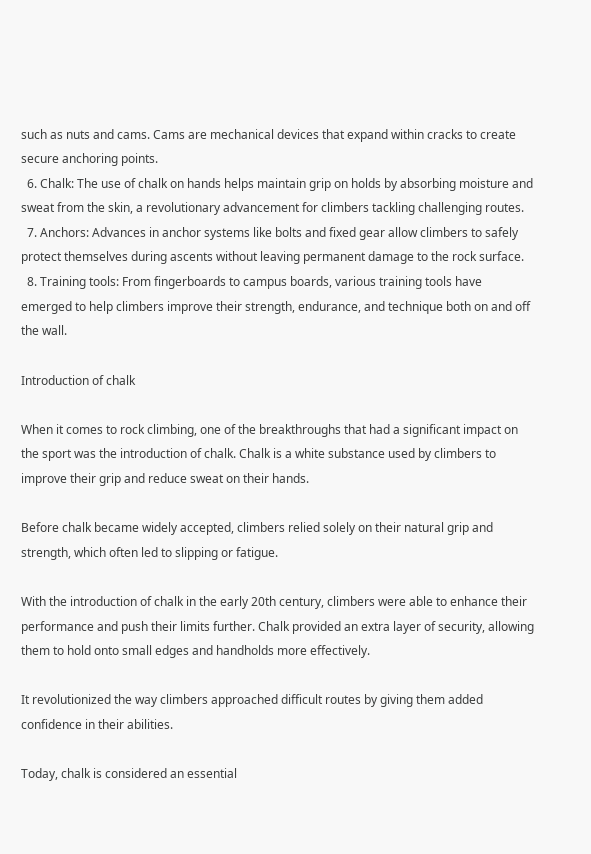such as nuts and cams. Cams are mechanical devices that expand within cracks to create secure anchoring points.
  6. Chalk: The use of chalk on hands helps maintain grip on holds by absorbing moisture and sweat from the skin, a revolutionary advancement for climbers tackling challenging routes.
  7. Anchors: Advances in anchor systems like bolts and fixed gear allow climbers to safely protect themselves during ascents without leaving permanent damage to the rock surface.
  8. Training tools: From fingerboards to campus boards, various training tools have emerged to help climbers improve their strength, endurance, and technique both on and off the wall.

Introduction of chalk

When it comes to rock climbing, one of the breakthroughs that had a significant impact on the sport was the introduction of chalk. Chalk is a white substance used by climbers to improve their grip and reduce sweat on their hands.

Before chalk became widely accepted, climbers relied solely on their natural grip and strength, which often led to slipping or fatigue.

With the introduction of chalk in the early 20th century, climbers were able to enhance their performance and push their limits further. Chalk provided an extra layer of security, allowing them to hold onto small edges and handholds more effectively.

It revolutionized the way climbers approached difficult routes by giving them added confidence in their abilities.

Today, chalk is considered an essential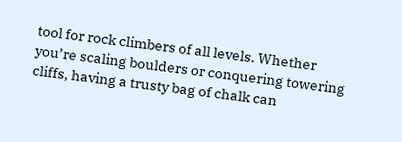tool for rock climbers of all levels. Whether you’re scaling boulders or conquering towering cliffs, having a trusty bag of chalk can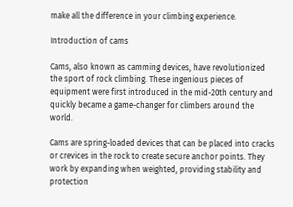make all the difference in your climbing experience.

Introduction of cams

Cams, also known as camming devices, have revolutionized the sport of rock climbing. These ingenious pieces of equipment were first introduced in the mid-20th century and quickly became a game-changer for climbers around the world.

Cams are spring-loaded devices that can be placed into cracks or crevices in the rock to create secure anchor points. They work by expanding when weighted, providing stability and protection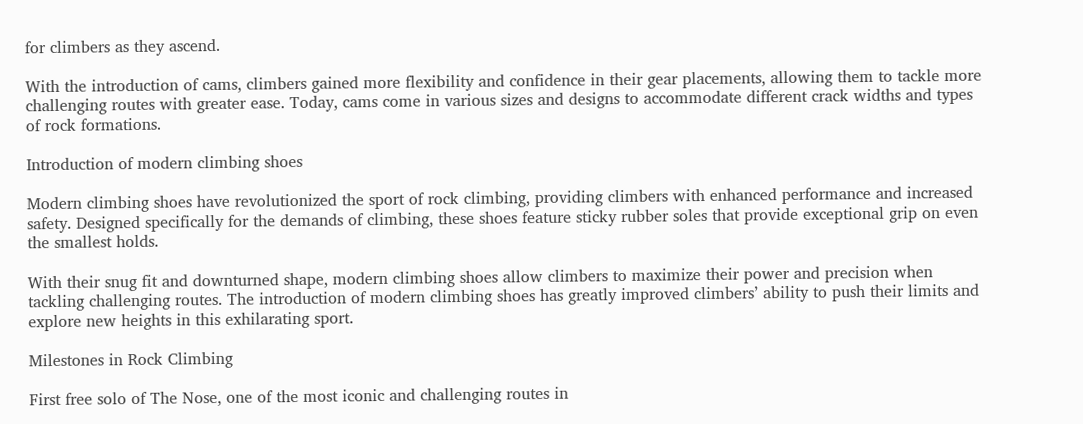for climbers as they ascend.

With the introduction of cams, climbers gained more flexibility and confidence in their gear placements, allowing them to tackle more challenging routes with greater ease. Today, cams come in various sizes and designs to accommodate different crack widths and types of rock formations.

Introduction of modern climbing shoes

Modern climbing shoes have revolutionized the sport of rock climbing, providing climbers with enhanced performance and increased safety. Designed specifically for the demands of climbing, these shoes feature sticky rubber soles that provide exceptional grip on even the smallest holds.

With their snug fit and downturned shape, modern climbing shoes allow climbers to maximize their power and precision when tackling challenging routes. The introduction of modern climbing shoes has greatly improved climbers’ ability to push their limits and explore new heights in this exhilarating sport.

Milestones in Rock Climbing

First free solo of The Nose, one of the most iconic and challenging routes in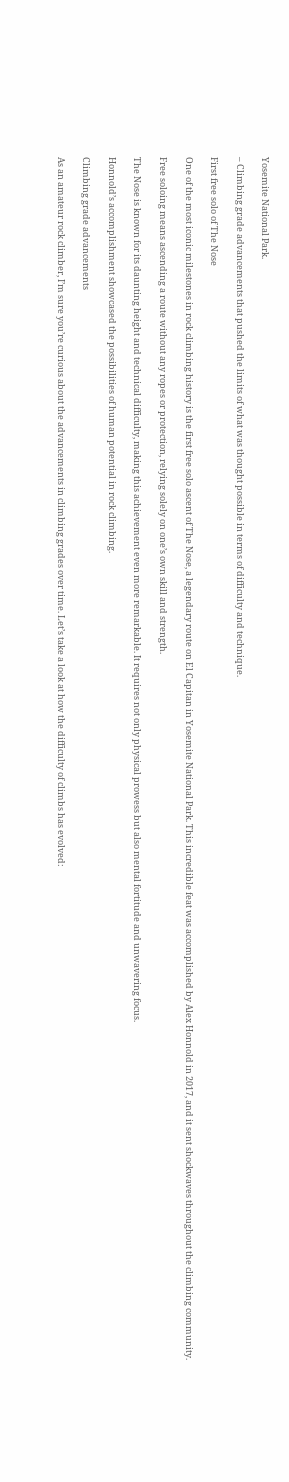Yosemite National Park.

– Climbing grade advancements that pushed the limits of what was thought possible in terms of difficulty and technique.

First free solo of The Nose

One of the most iconic milestones in rock climbing history is the first free solo ascent of The Nose, a legendary route on El Capitan in Yosemite National Park. This incredible feat was accomplished by Alex Honnold in 2017, and it sent shockwaves throughout the climbing community.

Free soloing means ascending a route without any ropes or protection, relying solely on one’s own skill and strength.

The Nose is known for its daunting height and technical difficulty, making this achievement even more remarkable. It requires not only physical prowess but also mental fortitude and unwavering focus.

Honnold’s accomplishment showcased the possibilities of human potential in rock climbing.

Climbing grade advancements

As an amateur rock climber, I’m sure you’re curious about the advancements in climbing grades over time. Let’s take a look at how the difficulty of climbs has evolved: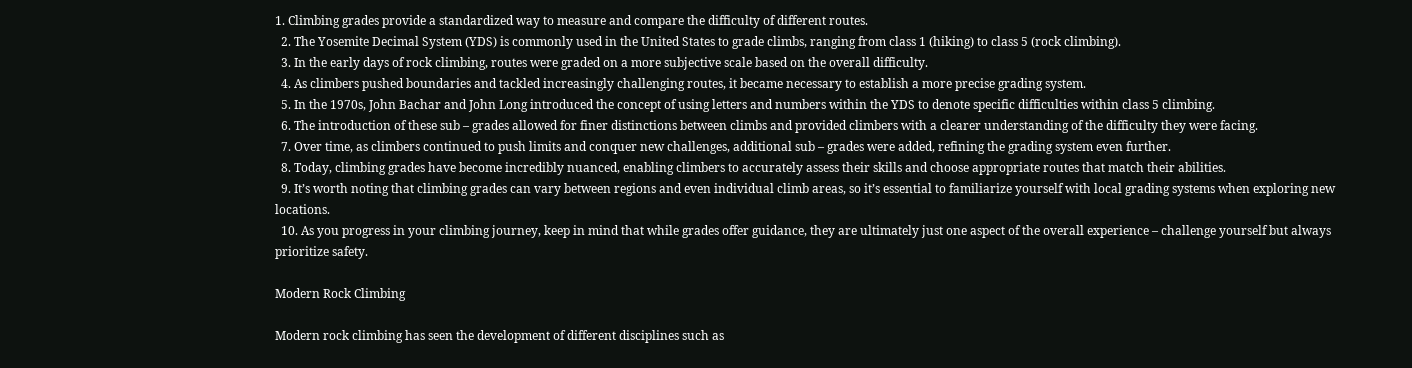1. Climbing grades provide a standardized way to measure and compare the difficulty of different routes.
  2. The Yosemite Decimal System (YDS) is commonly used in the United States to grade climbs, ranging from class 1 (hiking) to class 5 (rock climbing).
  3. In the early days of rock climbing, routes were graded on a more subjective scale based on the overall difficulty.
  4. As climbers pushed boundaries and tackled increasingly challenging routes, it became necessary to establish a more precise grading system.
  5. In the 1970s, John Bachar and John Long introduced the concept of using letters and numbers within the YDS to denote specific difficulties within class 5 climbing.
  6. The introduction of these sub – grades allowed for finer distinctions between climbs and provided climbers with a clearer understanding of the difficulty they were facing.
  7. Over time, as climbers continued to push limits and conquer new challenges, additional sub – grades were added, refining the grading system even further.
  8. Today, climbing grades have become incredibly nuanced, enabling climbers to accurately assess their skills and choose appropriate routes that match their abilities.
  9. It’s worth noting that climbing grades can vary between regions and even individual climb areas, so it’s essential to familiarize yourself with local grading systems when exploring new locations.
  10. As you progress in your climbing journey, keep in mind that while grades offer guidance, they are ultimately just one aspect of the overall experience – challenge yourself but always prioritize safety.

Modern Rock Climbing

Modern rock climbing has seen the development of different disciplines such as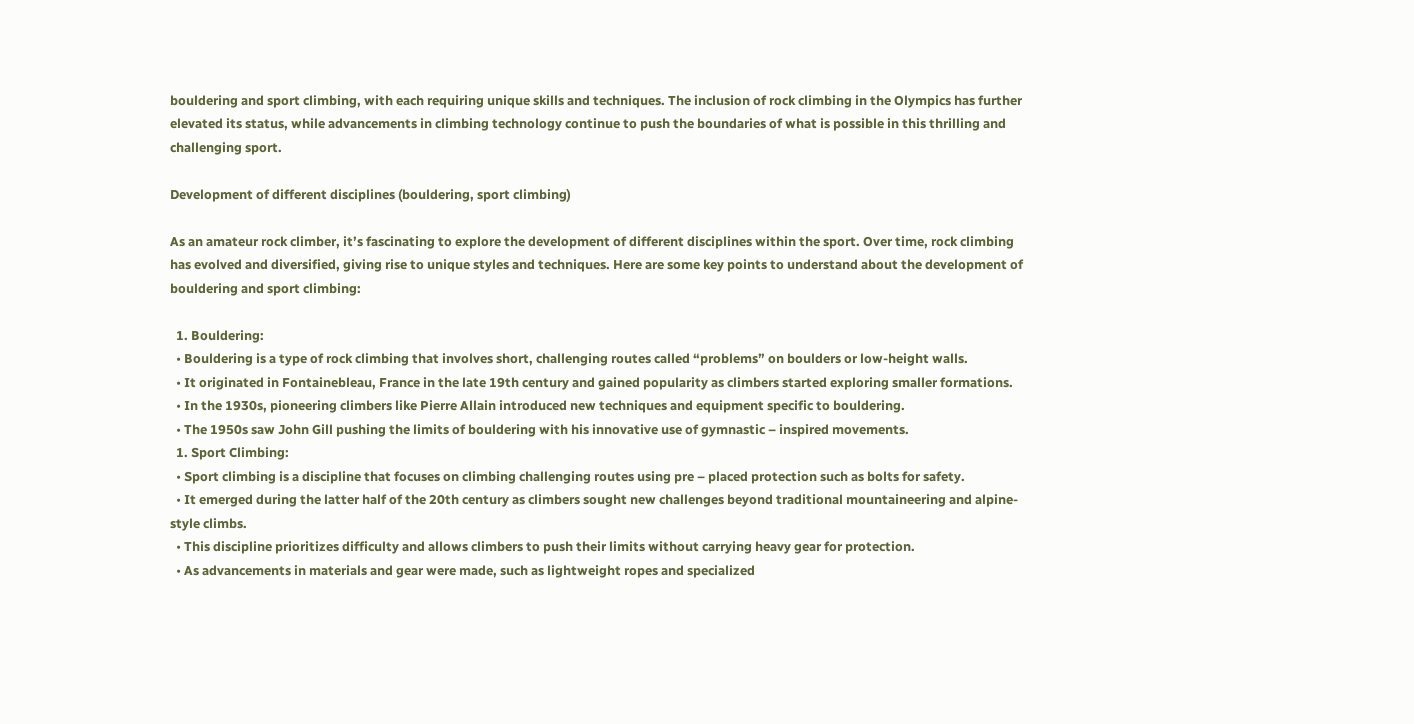bouldering and sport climbing, with each requiring unique skills and techniques. The inclusion of rock climbing in the Olympics has further elevated its status, while advancements in climbing technology continue to push the boundaries of what is possible in this thrilling and challenging sport.

Development of different disciplines (bouldering, sport climbing)

As an amateur rock climber, it’s fascinating to explore the development of different disciplines within the sport. Over time, rock climbing has evolved and diversified, giving rise to unique styles and techniques. Here are some key points to understand about the development of bouldering and sport climbing:

  1. Bouldering:
  • Bouldering is a type of rock climbing that involves short, challenging routes called “problems” on boulders or low-height walls.
  • It originated in Fontainebleau, France in the late 19th century and gained popularity as climbers started exploring smaller formations.
  • In the 1930s, pioneering climbers like Pierre Allain introduced new techniques and equipment specific to bouldering.
  • The 1950s saw John Gill pushing the limits of bouldering with his innovative use of gymnastic – inspired movements.
  1. Sport Climbing:
  • Sport climbing is a discipline that focuses on climbing challenging routes using pre – placed protection such as bolts for safety.
  • It emerged during the latter half of the 20th century as climbers sought new challenges beyond traditional mountaineering and alpine-style climbs.
  • This discipline prioritizes difficulty and allows climbers to push their limits without carrying heavy gear for protection.
  • As advancements in materials and gear were made, such as lightweight ropes and specialized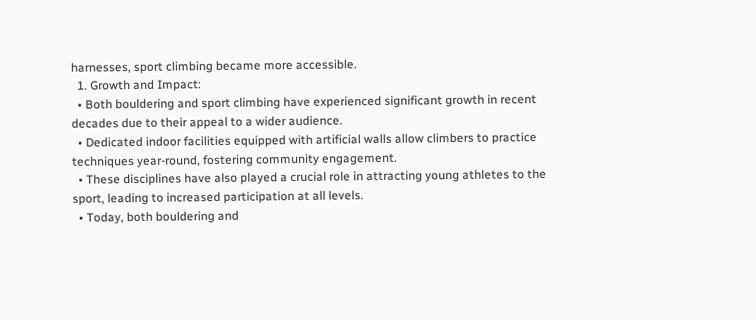harnesses, sport climbing became more accessible.
  1. Growth and Impact:
  • Both bouldering and sport climbing have experienced significant growth in recent decades due to their appeal to a wider audience.
  • Dedicated indoor facilities equipped with artificial walls allow climbers to practice techniques year-round, fostering community engagement.
  • These disciplines have also played a crucial role in attracting young athletes to the sport, leading to increased participation at all levels.
  • Today, both bouldering and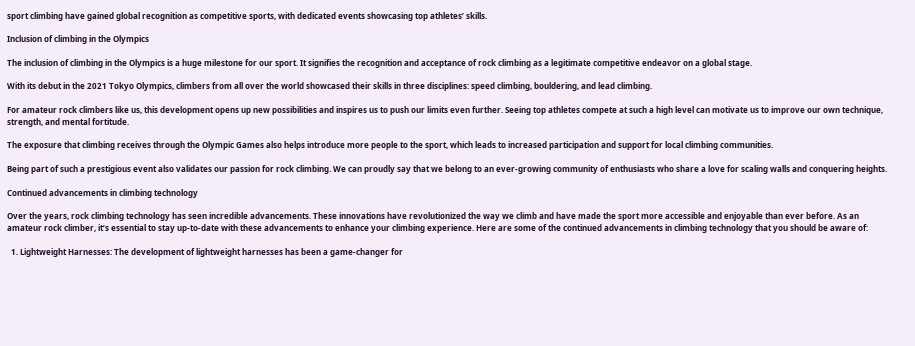sport climbing have gained global recognition as competitive sports, with dedicated events showcasing top athletes’ skills.

Inclusion of climbing in the Olympics

The inclusion of climbing in the Olympics is a huge milestone for our sport. It signifies the recognition and acceptance of rock climbing as a legitimate competitive endeavor on a global stage.

With its debut in the 2021 Tokyo Olympics, climbers from all over the world showcased their skills in three disciplines: speed climbing, bouldering, and lead climbing.

For amateur rock climbers like us, this development opens up new possibilities and inspires us to push our limits even further. Seeing top athletes compete at such a high level can motivate us to improve our own technique, strength, and mental fortitude.

The exposure that climbing receives through the Olympic Games also helps introduce more people to the sport, which leads to increased participation and support for local climbing communities.

Being part of such a prestigious event also validates our passion for rock climbing. We can proudly say that we belong to an ever-growing community of enthusiasts who share a love for scaling walls and conquering heights.

Continued advancements in climbing technology

Over the years, rock climbing technology has seen incredible advancements. These innovations have revolutionized the way we climb and have made the sport more accessible and enjoyable than ever before. As an amateur rock climber, it’s essential to stay up-to-date with these advancements to enhance your climbing experience. Here are some of the continued advancements in climbing technology that you should be aware of:

  1. Lightweight Harnesses: The development of lightweight harnesses has been a game-changer for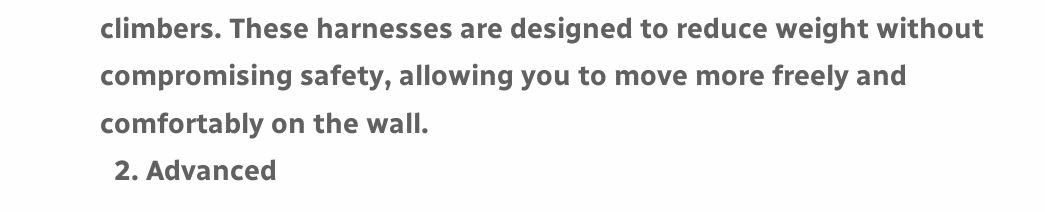climbers. These harnesses are designed to reduce weight without compromising safety, allowing you to move more freely and comfortably on the wall.
  2. Advanced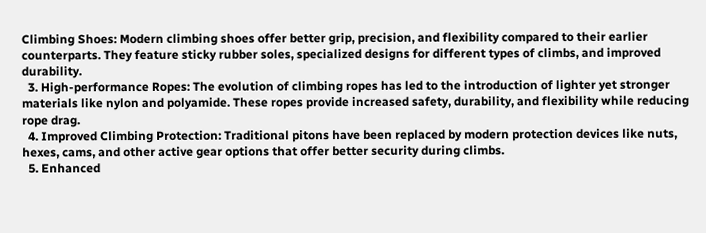Climbing Shoes: Modern climbing shoes offer better grip, precision, and flexibility compared to their earlier counterparts. They feature sticky rubber soles, specialized designs for different types of climbs, and improved durability.
  3. High-performance Ropes: The evolution of climbing ropes has led to the introduction of lighter yet stronger materials like nylon and polyamide. These ropes provide increased safety, durability, and flexibility while reducing rope drag.
  4. Improved Climbing Protection: Traditional pitons have been replaced by modern protection devices like nuts, hexes, cams, and other active gear options that offer better security during climbs.
  5. Enhanced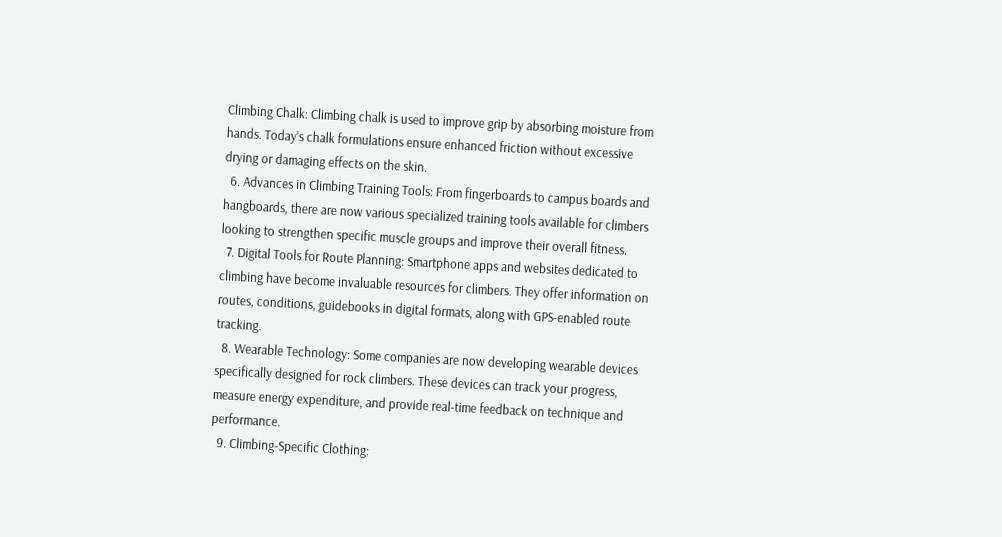Climbing Chalk: Climbing chalk is used to improve grip by absorbing moisture from hands. Today’s chalk formulations ensure enhanced friction without excessive drying or damaging effects on the skin.
  6. Advances in Climbing Training Tools: From fingerboards to campus boards and hangboards, there are now various specialized training tools available for climbers looking to strengthen specific muscle groups and improve their overall fitness.
  7. Digital Tools for Route Planning: Smartphone apps and websites dedicated to climbing have become invaluable resources for climbers. They offer information on routes, conditions, guidebooks in digital formats, along with GPS-enabled route tracking.
  8. Wearable Technology: Some companies are now developing wearable devices specifically designed for rock climbers. These devices can track your progress, measure energy expenditure, and provide real-time feedback on technique and performance.
  9. Climbing-Specific Clothing: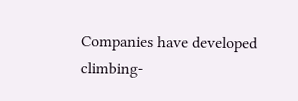Companies have developed climbing-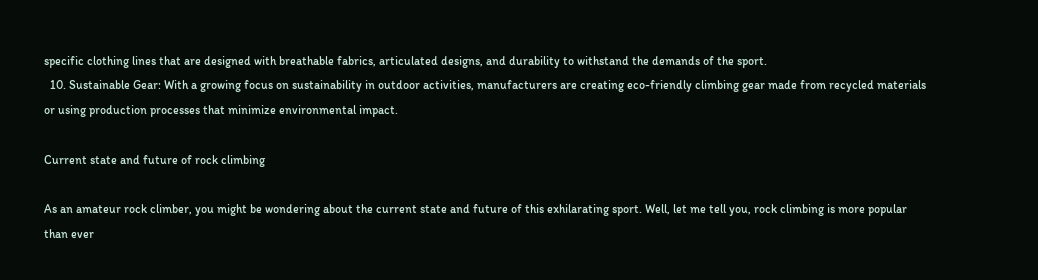specific clothing lines that are designed with breathable fabrics, articulated designs, and durability to withstand the demands of the sport.
  10. Sustainable Gear: With a growing focus on sustainability in outdoor activities, manufacturers are creating eco-friendly climbing gear made from recycled materials or using production processes that minimize environmental impact.

Current state and future of rock climbing

As an amateur rock climber, you might be wondering about the current state and future of this exhilarating sport. Well, let me tell you, rock climbing is more popular than ever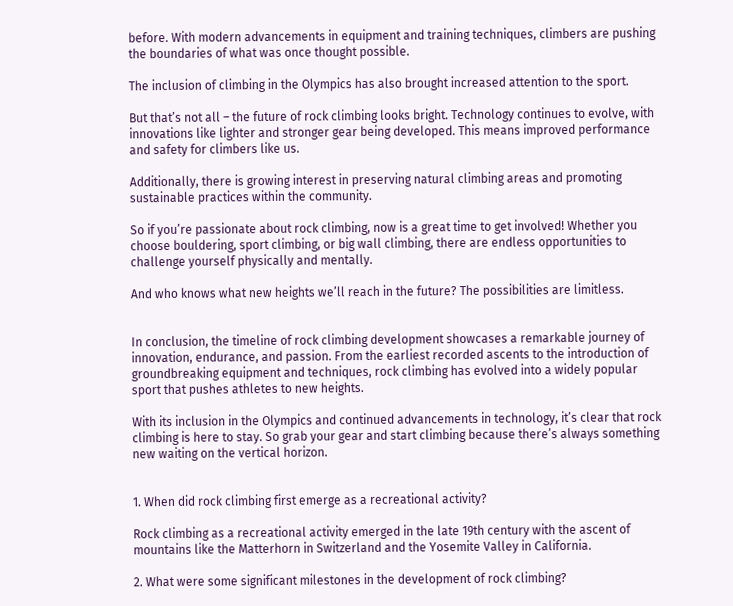before. With modern advancements in equipment and training techniques, climbers are pushing the boundaries of what was once thought possible.

The inclusion of climbing in the Olympics has also brought increased attention to the sport.

But that’s not all – the future of rock climbing looks bright. Technology continues to evolve, with innovations like lighter and stronger gear being developed. This means improved performance and safety for climbers like us.

Additionally, there is growing interest in preserving natural climbing areas and promoting sustainable practices within the community.

So if you’re passionate about rock climbing, now is a great time to get involved! Whether you choose bouldering, sport climbing, or big wall climbing, there are endless opportunities to challenge yourself physically and mentally.

And who knows what new heights we’ll reach in the future? The possibilities are limitless.


In conclusion, the timeline of rock climbing development showcases a remarkable journey of innovation, endurance, and passion. From the earliest recorded ascents to the introduction of groundbreaking equipment and techniques, rock climbing has evolved into a widely popular sport that pushes athletes to new heights.

With its inclusion in the Olympics and continued advancements in technology, it’s clear that rock climbing is here to stay. So grab your gear and start climbing because there’s always something new waiting on the vertical horizon.


1. When did rock climbing first emerge as a recreational activity?

Rock climbing as a recreational activity emerged in the late 19th century with the ascent of mountains like the Matterhorn in Switzerland and the Yosemite Valley in California.

2. What were some significant milestones in the development of rock climbing?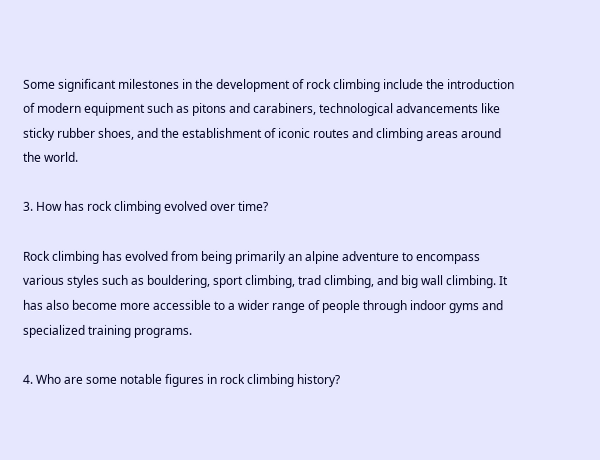Some significant milestones in the development of rock climbing include the introduction of modern equipment such as pitons and carabiners, technological advancements like sticky rubber shoes, and the establishment of iconic routes and climbing areas around the world.

3. How has rock climbing evolved over time?

Rock climbing has evolved from being primarily an alpine adventure to encompass various styles such as bouldering, sport climbing, trad climbing, and big wall climbing. It has also become more accessible to a wider range of people through indoor gyms and specialized training programs.

4. Who are some notable figures in rock climbing history?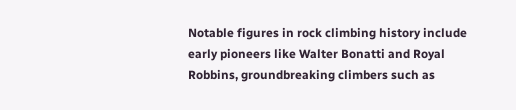Notable figures in rock climbing history include early pioneers like Walter Bonatti and Royal Robbins, groundbreaking climbers such as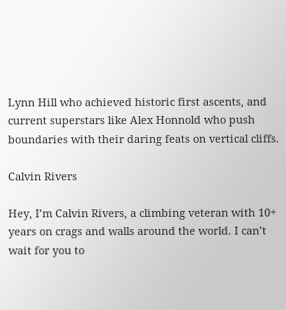Lynn Hill who achieved historic first ascents, and current superstars like Alex Honnold who push boundaries with their daring feats on vertical cliffs.

Calvin Rivers

Hey, I’m Calvin Rivers, a climbing veteran with 10+ years on crags and walls around the world. I can’t wait for you to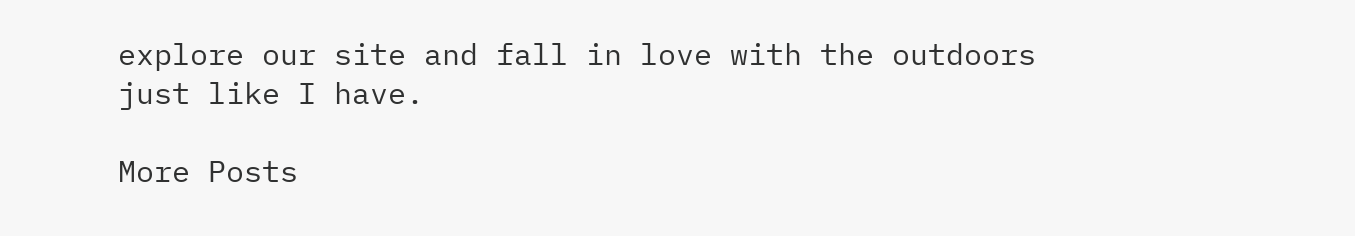explore our site and fall in love with the outdoors just like I have.

More Posts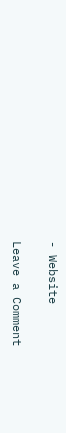- Website

Leave a Comment